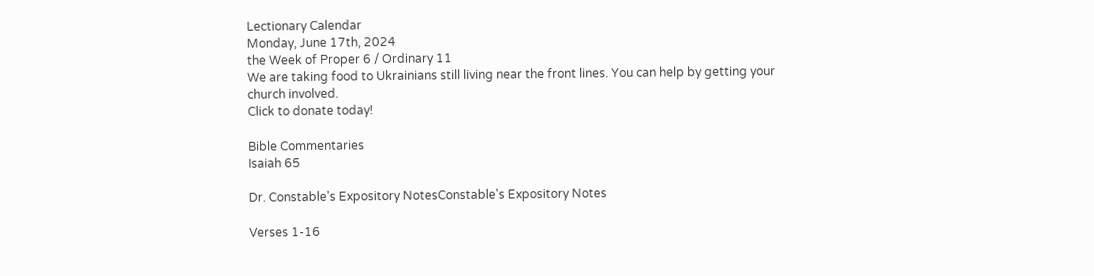Lectionary Calendar
Monday, June 17th, 2024
the Week of Proper 6 / Ordinary 11
We are taking food to Ukrainians still living near the front lines. You can help by getting your church involved.
Click to donate today!

Bible Commentaries
Isaiah 65

Dr. Constable's Expository NotesConstable's Expository Notes

Verses 1-16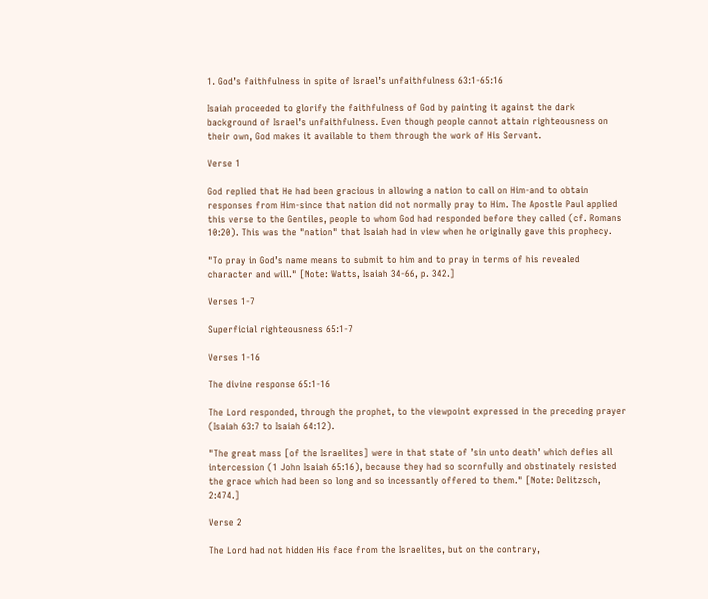1. God’s faithfulness in spite of Israel’s unfaithfulness 63:1-65:16

Isaiah proceeded to glorify the faithfulness of God by painting it against the dark background of Israel’s unfaithfulness. Even though people cannot attain righteousness on their own, God makes it available to them through the work of His Servant.

Verse 1

God replied that He had been gracious in allowing a nation to call on Him-and to obtain responses from Him-since that nation did not normally pray to Him. The Apostle Paul applied this verse to the Gentiles, people to whom God had responded before they called (cf. Romans 10:20). This was the "nation" that Isaiah had in view when he originally gave this prophecy.

"To pray in God’s name means to submit to him and to pray in terms of his revealed character and will." [Note: Watts, Isaiah 34-66, p. 342.]

Verses 1-7

Superficial righteousness 65:1-7

Verses 1-16

The divine response 65:1-16

The Lord responded, through the prophet, to the viewpoint expressed in the preceding prayer (Isaiah 63:7 to Isaiah 64:12).

"The great mass [of the Israelites] were in that state of ’sin unto death’ which defies all intercession (1 John Isaiah 65:16), because they had so scornfully and obstinately resisted the grace which had been so long and so incessantly offered to them." [Note: Delitzsch, 2:474.]

Verse 2

The Lord had not hidden His face from the Israelites, but on the contrary,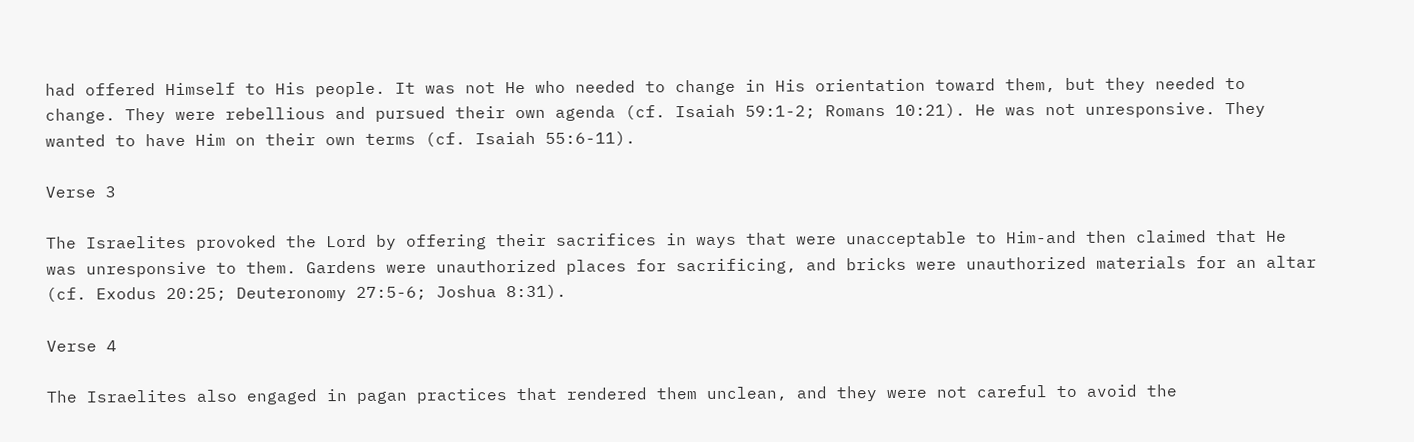had offered Himself to His people. It was not He who needed to change in His orientation toward them, but they needed to change. They were rebellious and pursued their own agenda (cf. Isaiah 59:1-2; Romans 10:21). He was not unresponsive. They wanted to have Him on their own terms (cf. Isaiah 55:6-11).

Verse 3

The Israelites provoked the Lord by offering their sacrifices in ways that were unacceptable to Him-and then claimed that He was unresponsive to them. Gardens were unauthorized places for sacrificing, and bricks were unauthorized materials for an altar (cf. Exodus 20:25; Deuteronomy 27:5-6; Joshua 8:31).

Verse 4

The Israelites also engaged in pagan practices that rendered them unclean, and they were not careful to avoid the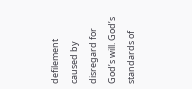defilement caused by disregard for God’s will. God’s standards of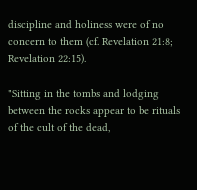discipline and holiness were of no concern to them (cf. Revelation 21:8; Revelation 22:15).

"Sitting in the tombs and lodging between the rocks appear to be rituals of the cult of the dead,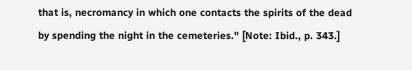that is, necromancy in which one contacts the spirits of the dead by spending the night in the cemeteries." [Note: Ibid., p. 343.]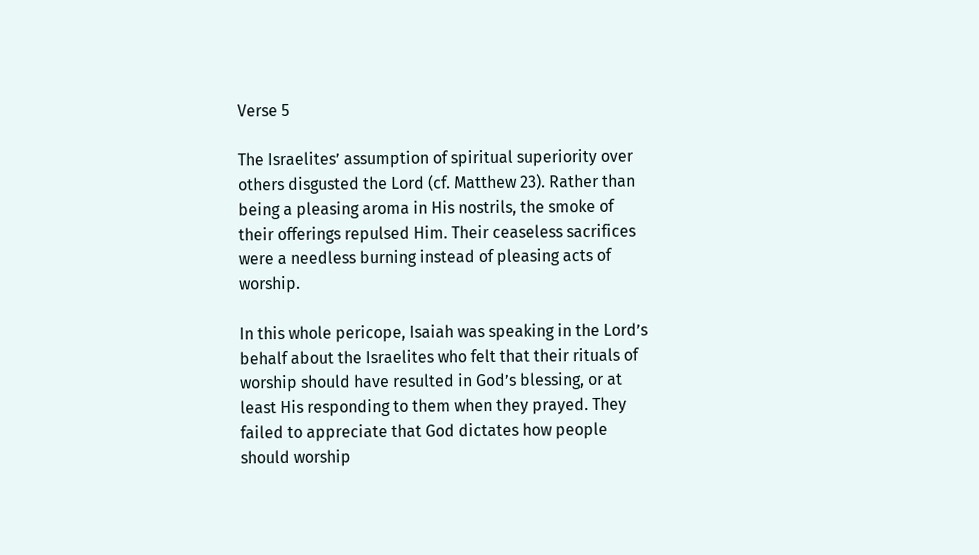Verse 5

The Israelites’ assumption of spiritual superiority over others disgusted the Lord (cf. Matthew 23). Rather than being a pleasing aroma in His nostrils, the smoke of their offerings repulsed Him. Their ceaseless sacrifices were a needless burning instead of pleasing acts of worship.

In this whole pericope, Isaiah was speaking in the Lord’s behalf about the Israelites who felt that their rituals of worship should have resulted in God’s blessing, or at least His responding to them when they prayed. They failed to appreciate that God dictates how people should worship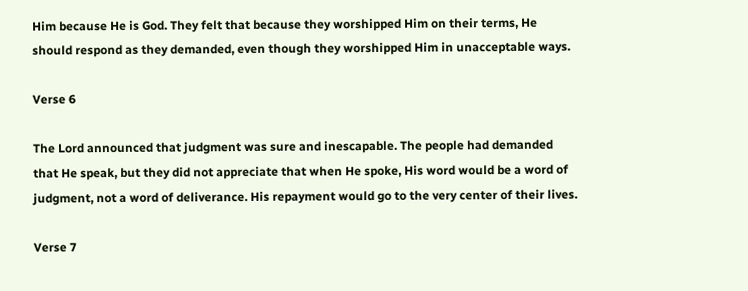Him because He is God. They felt that because they worshipped Him on their terms, He should respond as they demanded, even though they worshipped Him in unacceptable ways.

Verse 6

The Lord announced that judgment was sure and inescapable. The people had demanded that He speak, but they did not appreciate that when He spoke, His word would be a word of judgment, not a word of deliverance. His repayment would go to the very center of their lives.

Verse 7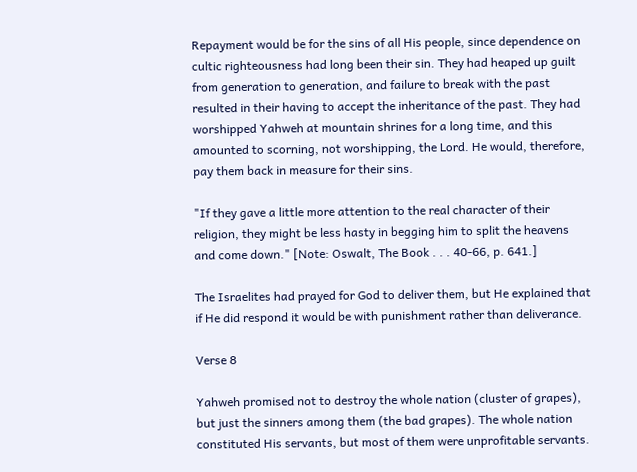Repayment would be for the sins of all His people, since dependence on cultic righteousness had long been their sin. They had heaped up guilt from generation to generation, and failure to break with the past resulted in their having to accept the inheritance of the past. They had worshipped Yahweh at mountain shrines for a long time, and this amounted to scorning, not worshipping, the Lord. He would, therefore, pay them back in measure for their sins.

"If they gave a little more attention to the real character of their religion, they might be less hasty in begging him to split the heavens and come down." [Note: Oswalt, The Book . . . 40-66, p. 641.]

The Israelites had prayed for God to deliver them, but He explained that if He did respond it would be with punishment rather than deliverance.

Verse 8

Yahweh promised not to destroy the whole nation (cluster of grapes), but just the sinners among them (the bad grapes). The whole nation constituted His servants, but most of them were unprofitable servants.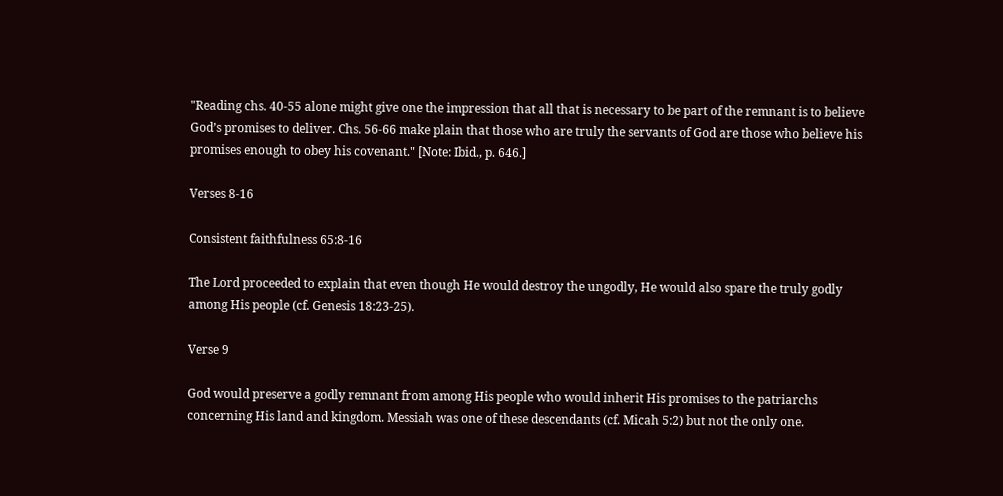"Reading chs. 40-55 alone might give one the impression that all that is necessary to be part of the remnant is to believe God’s promises to deliver. Chs. 56-66 make plain that those who are truly the servants of God are those who believe his promises enough to obey his covenant." [Note: Ibid., p. 646.]

Verses 8-16

Consistent faithfulness 65:8-16

The Lord proceeded to explain that even though He would destroy the ungodly, He would also spare the truly godly among His people (cf. Genesis 18:23-25).

Verse 9

God would preserve a godly remnant from among His people who would inherit His promises to the patriarchs concerning His land and kingdom. Messiah was one of these descendants (cf. Micah 5:2) but not the only one.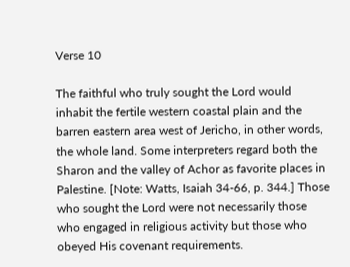Verse 10

The faithful who truly sought the Lord would inhabit the fertile western coastal plain and the barren eastern area west of Jericho, in other words, the whole land. Some interpreters regard both the Sharon and the valley of Achor as favorite places in Palestine. [Note: Watts, Isaiah 34-66, p. 344.] Those who sought the Lord were not necessarily those who engaged in religious activity but those who obeyed His covenant requirements.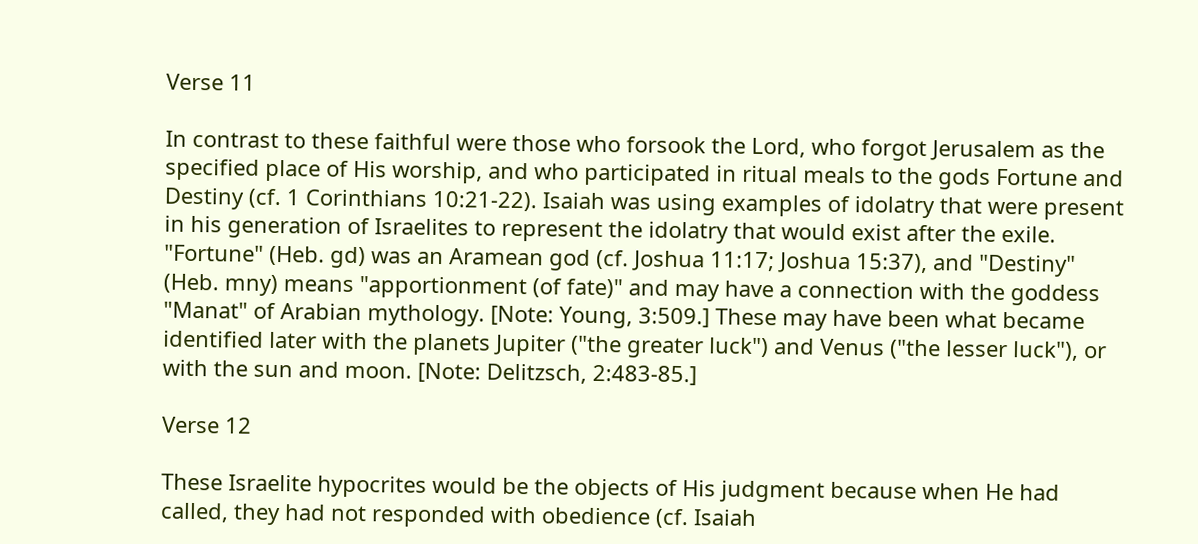Verse 11

In contrast to these faithful were those who forsook the Lord, who forgot Jerusalem as the specified place of His worship, and who participated in ritual meals to the gods Fortune and Destiny (cf. 1 Corinthians 10:21-22). Isaiah was using examples of idolatry that were present in his generation of Israelites to represent the idolatry that would exist after the exile. "Fortune" (Heb. gd) was an Aramean god (cf. Joshua 11:17; Joshua 15:37), and "Destiny" (Heb. mny) means "apportionment (of fate)" and may have a connection with the goddess "Manat" of Arabian mythology. [Note: Young, 3:509.] These may have been what became identified later with the planets Jupiter ("the greater luck") and Venus ("the lesser luck"), or with the sun and moon. [Note: Delitzsch, 2:483-85.]

Verse 12

These Israelite hypocrites would be the objects of His judgment because when He had called, they had not responded with obedience (cf. Isaiah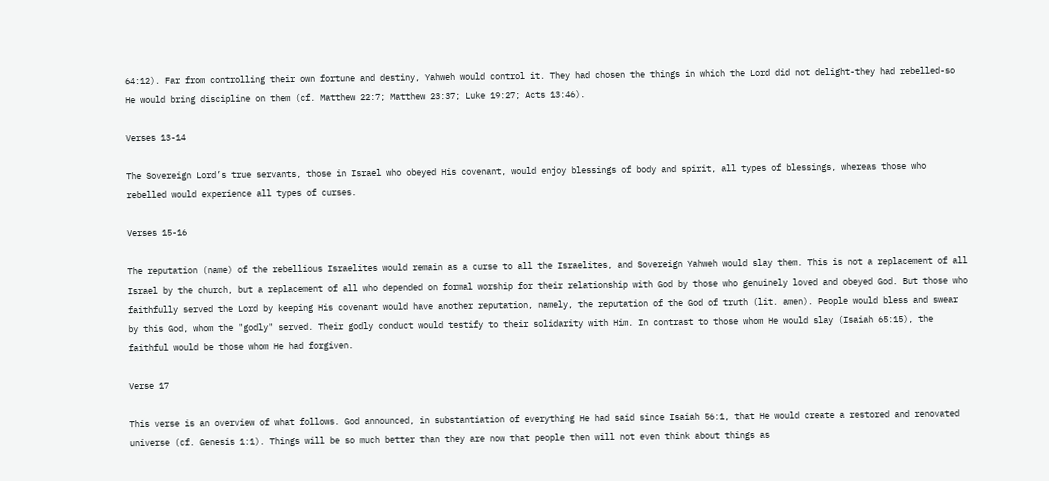64:12). Far from controlling their own fortune and destiny, Yahweh would control it. They had chosen the things in which the Lord did not delight-they had rebelled-so He would bring discipline on them (cf. Matthew 22:7; Matthew 23:37; Luke 19:27; Acts 13:46).

Verses 13-14

The Sovereign Lord’s true servants, those in Israel who obeyed His covenant, would enjoy blessings of body and spirit, all types of blessings, whereas those who rebelled would experience all types of curses.

Verses 15-16

The reputation (name) of the rebellious Israelites would remain as a curse to all the Israelites, and Sovereign Yahweh would slay them. This is not a replacement of all Israel by the church, but a replacement of all who depended on formal worship for their relationship with God by those who genuinely loved and obeyed God. But those who faithfully served the Lord by keeping His covenant would have another reputation, namely, the reputation of the God of truth (lit. amen). People would bless and swear by this God, whom the "godly" served. Their godly conduct would testify to their solidarity with Him. In contrast to those whom He would slay (Isaiah 65:15), the faithful would be those whom He had forgiven.

Verse 17

This verse is an overview of what follows. God announced, in substantiation of everything He had said since Isaiah 56:1, that He would create a restored and renovated universe (cf. Genesis 1:1). Things will be so much better than they are now that people then will not even think about things as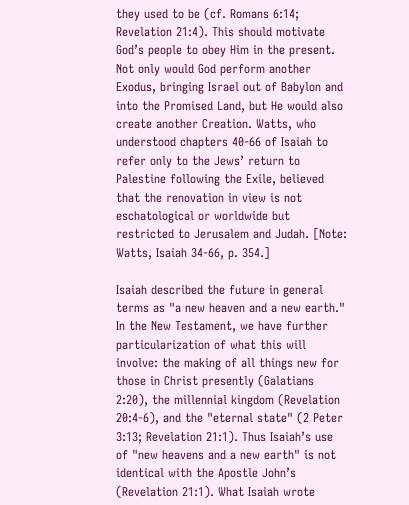they used to be (cf. Romans 6:14; Revelation 21:4). This should motivate God’s people to obey Him in the present. Not only would God perform another Exodus, bringing Israel out of Babylon and into the Promised Land, but He would also create another Creation. Watts, who understood chapters 40-66 of Isaiah to refer only to the Jews’ return to Palestine following the Exile, believed that the renovation in view is not eschatological or worldwide but restricted to Jerusalem and Judah. [Note: Watts, Isaiah 34-66, p. 354.]

Isaiah described the future in general terms as "a new heaven and a new earth." In the New Testament, we have further particularization of what this will involve: the making of all things new for those in Christ presently (Galatians 2:20), the millennial kingdom (Revelation 20:4-6), and the "eternal state" (2 Peter 3:13; Revelation 21:1). Thus Isaiah’s use of "new heavens and a new earth" is not identical with the Apostle John’s (Revelation 21:1). What Isaiah wrote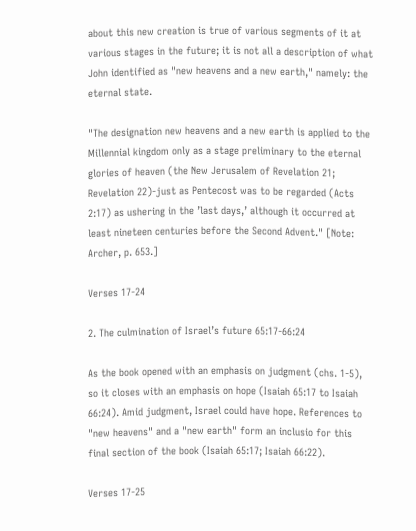about this new creation is true of various segments of it at various stages in the future; it is not all a description of what John identified as "new heavens and a new earth," namely: the eternal state.

"The designation new heavens and a new earth is applied to the Millennial kingdom only as a stage preliminary to the eternal glories of heaven (the New Jerusalem of Revelation 21; Revelation 22)-just as Pentecost was to be regarded (Acts 2:17) as ushering in the ’last days,’ although it occurred at least nineteen centuries before the Second Advent." [Note: Archer, p. 653.]

Verses 17-24

2. The culmination of Israel’s future 65:17-66:24

As the book opened with an emphasis on judgment (chs. 1-5), so it closes with an emphasis on hope (Isaiah 65:17 to Isaiah 66:24). Amid judgment, Israel could have hope. References to "new heavens" and a "new earth" form an inclusio for this final section of the book (Isaiah 65:17; Isaiah 66:22).

Verses 17-25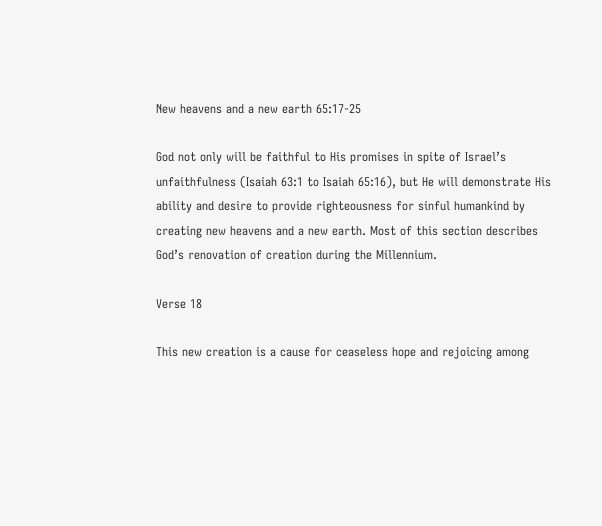New heavens and a new earth 65:17-25

God not only will be faithful to His promises in spite of Israel’s unfaithfulness (Isaiah 63:1 to Isaiah 65:16), but He will demonstrate His ability and desire to provide righteousness for sinful humankind by creating new heavens and a new earth. Most of this section describes God’s renovation of creation during the Millennium.

Verse 18

This new creation is a cause for ceaseless hope and rejoicing among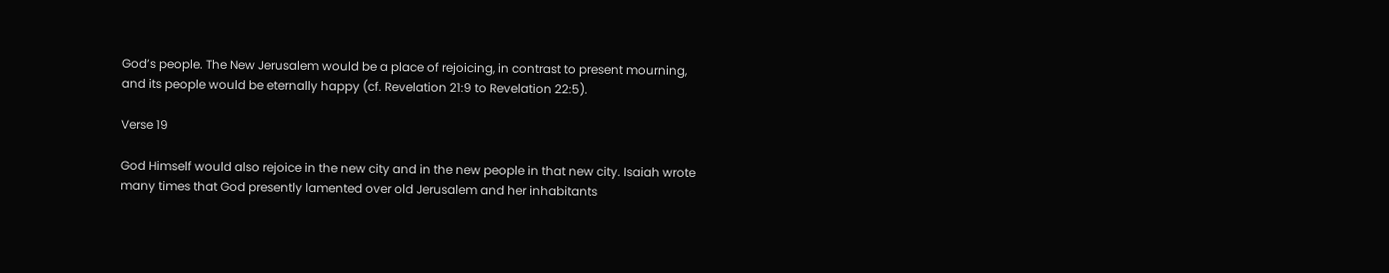God’s people. The New Jerusalem would be a place of rejoicing, in contrast to present mourning, and its people would be eternally happy (cf. Revelation 21:9 to Revelation 22:5).

Verse 19

God Himself would also rejoice in the new city and in the new people in that new city. Isaiah wrote many times that God presently lamented over old Jerusalem and her inhabitants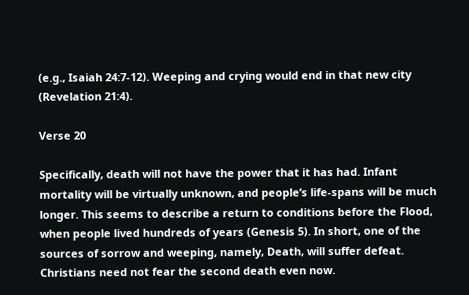(e.g., Isaiah 24:7-12). Weeping and crying would end in that new city (Revelation 21:4).

Verse 20

Specifically, death will not have the power that it has had. Infant mortality will be virtually unknown, and people’s life-spans will be much longer. This seems to describe a return to conditions before the Flood, when people lived hundreds of years (Genesis 5). In short, one of the sources of sorrow and weeping, namely, Death, will suffer defeat. Christians need not fear the second death even now.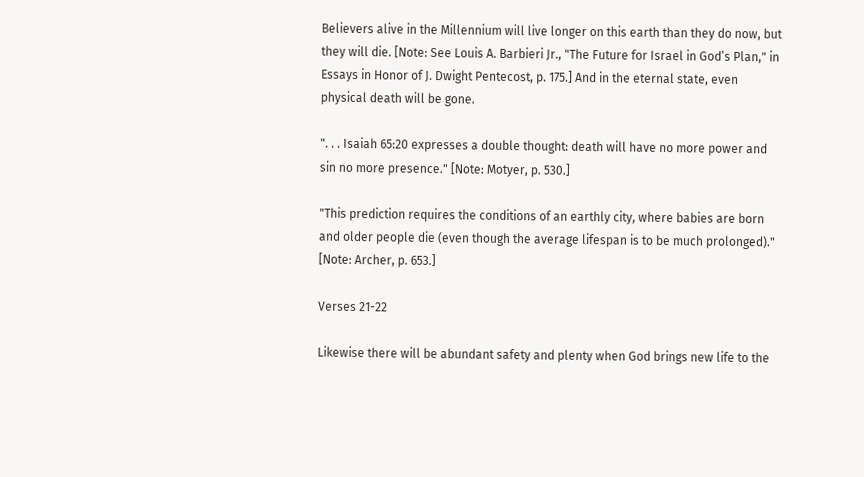Believers alive in the Millennium will live longer on this earth than they do now, but they will die. [Note: See Louis A. Barbieri Jr., "The Future for Israel in God’s Plan," in Essays in Honor of J. Dwight Pentecost, p. 175.] And in the eternal state, even physical death will be gone.

". . . Isaiah 65:20 expresses a double thought: death will have no more power and sin no more presence." [Note: Motyer, p. 530.]

"This prediction requires the conditions of an earthly city, where babies are born and older people die (even though the average lifespan is to be much prolonged)." [Note: Archer, p. 653.]

Verses 21-22

Likewise there will be abundant safety and plenty when God brings new life to the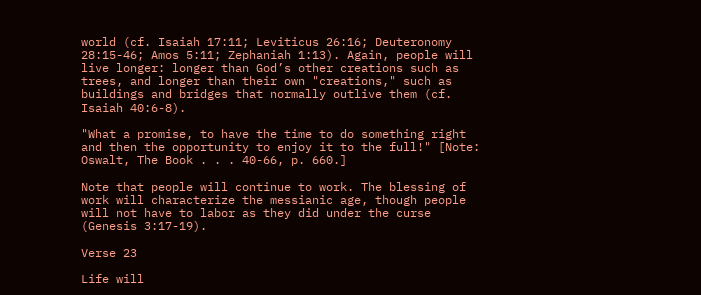world (cf. Isaiah 17:11; Leviticus 26:16; Deuteronomy 28:15-46; Amos 5:11; Zephaniah 1:13). Again, people will live longer: longer than God’s other creations such as trees, and longer than their own "creations," such as buildings and bridges that normally outlive them (cf. Isaiah 40:6-8).

"What a promise, to have the time to do something right and then the opportunity to enjoy it to the full!" [Note: Oswalt, The Book . . . 40-66, p. 660.]

Note that people will continue to work. The blessing of work will characterize the messianic age, though people will not have to labor as they did under the curse (Genesis 3:17-19).

Verse 23

Life will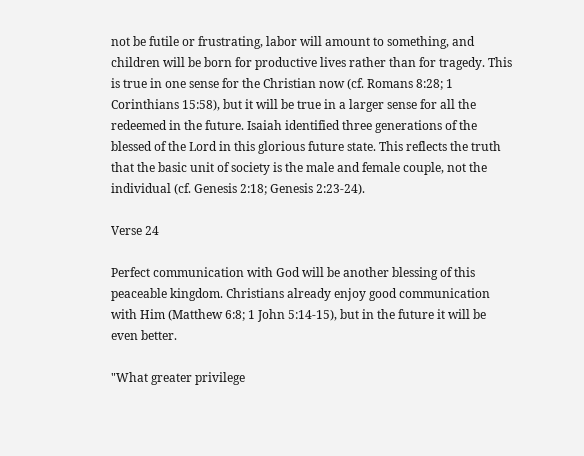not be futile or frustrating, labor will amount to something, and children will be born for productive lives rather than for tragedy. This is true in one sense for the Christian now (cf. Romans 8:28; 1 Corinthians 15:58), but it will be true in a larger sense for all the redeemed in the future. Isaiah identified three generations of the blessed of the Lord in this glorious future state. This reflects the truth that the basic unit of society is the male and female couple, not the individual (cf. Genesis 2:18; Genesis 2:23-24).

Verse 24

Perfect communication with God will be another blessing of this peaceable kingdom. Christians already enjoy good communication with Him (Matthew 6:8; 1 John 5:14-15), but in the future it will be even better.

"What greater privilege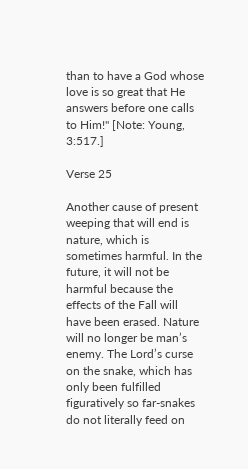than to have a God whose love is so great that He answers before one calls to Him!" [Note: Young, 3:517.]

Verse 25

Another cause of present weeping that will end is nature, which is sometimes harmful. In the future, it will not be harmful because the effects of the Fall will have been erased. Nature will no longer be man’s enemy. The Lord’s curse on the snake, which has only been fulfilled figuratively so far-snakes do not literally feed on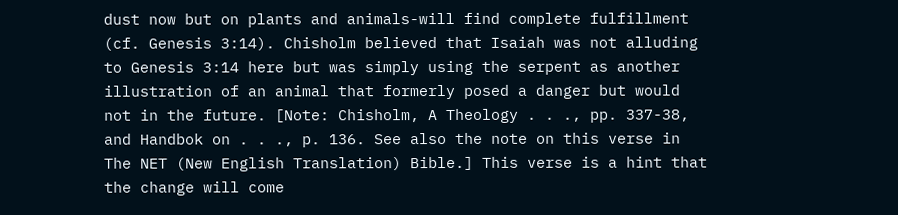dust now but on plants and animals-will find complete fulfillment (cf. Genesis 3:14). Chisholm believed that Isaiah was not alluding to Genesis 3:14 here but was simply using the serpent as another illustration of an animal that formerly posed a danger but would not in the future. [Note: Chisholm, A Theology . . ., pp. 337-38, and Handbok on . . ., p. 136. See also the note on this verse in The NET (New English Translation) Bible.] This verse is a hint that the change will come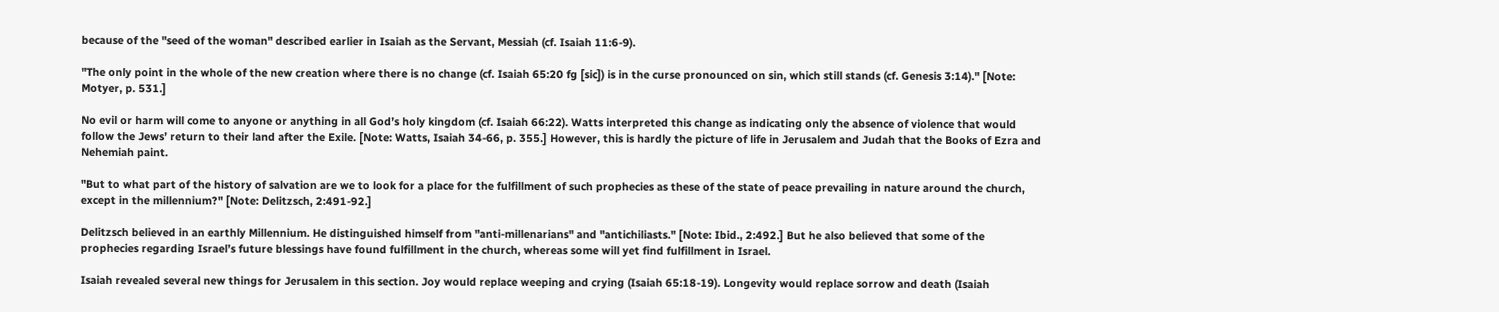because of the "seed of the woman" described earlier in Isaiah as the Servant, Messiah (cf. Isaiah 11:6-9).

"The only point in the whole of the new creation where there is no change (cf. Isaiah 65:20 fg [sic]) is in the curse pronounced on sin, which still stands (cf. Genesis 3:14)." [Note: Motyer, p. 531.]

No evil or harm will come to anyone or anything in all God’s holy kingdom (cf. Isaiah 66:22). Watts interpreted this change as indicating only the absence of violence that would follow the Jews’ return to their land after the Exile. [Note: Watts, Isaiah 34-66, p. 355.] However, this is hardly the picture of life in Jerusalem and Judah that the Books of Ezra and Nehemiah paint.

"But to what part of the history of salvation are we to look for a place for the fulfillment of such prophecies as these of the state of peace prevailing in nature around the church, except in the millennium?" [Note: Delitzsch, 2:491-92.]

Delitzsch believed in an earthly Millennium. He distinguished himself from "anti-millenarians" and "antichiliasts." [Note: Ibid., 2:492.] But he also believed that some of the prophecies regarding Israel’s future blessings have found fulfillment in the church, whereas some will yet find fulfillment in Israel.

Isaiah revealed several new things for Jerusalem in this section. Joy would replace weeping and crying (Isaiah 65:18-19). Longevity would replace sorrow and death (Isaiah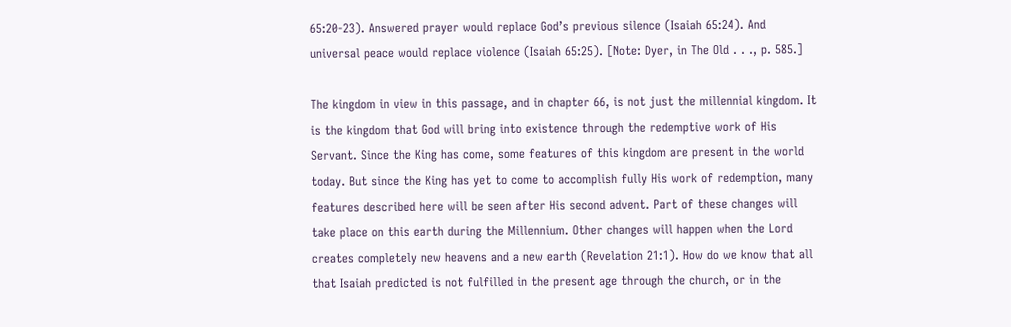65:20-23). Answered prayer would replace God’s previous silence (Isaiah 65:24). And universal peace would replace violence (Isaiah 65:25). [Note: Dyer, in The Old . . ., p. 585.]

The kingdom in view in this passage, and in chapter 66, is not just the millennial kingdom. It is the kingdom that God will bring into existence through the redemptive work of His Servant. Since the King has come, some features of this kingdom are present in the world today. But since the King has yet to come to accomplish fully His work of redemption, many features described here will be seen after His second advent. Part of these changes will take place on this earth during the Millennium. Other changes will happen when the Lord creates completely new heavens and a new earth (Revelation 21:1). How do we know that all that Isaiah predicted is not fulfilled in the present age through the church, or in the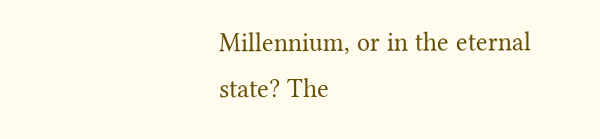Millennium, or in the eternal state? The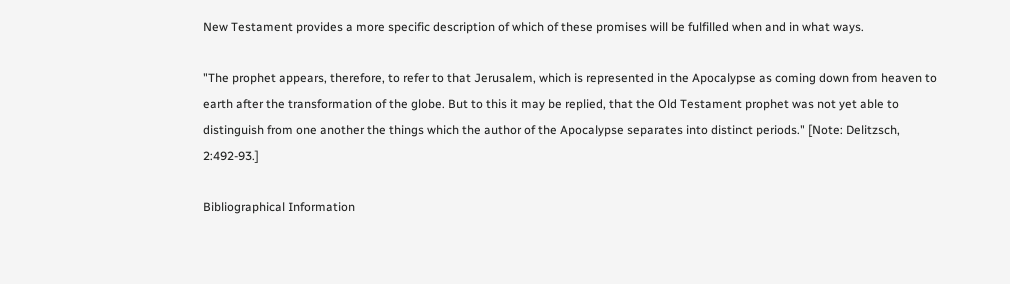New Testament provides a more specific description of which of these promises will be fulfilled when and in what ways.

"The prophet appears, therefore, to refer to that Jerusalem, which is represented in the Apocalypse as coming down from heaven to earth after the transformation of the globe. But to this it may be replied, that the Old Testament prophet was not yet able to distinguish from one another the things which the author of the Apocalypse separates into distinct periods." [Note: Delitzsch, 2:492-93.]

Bibliographical Information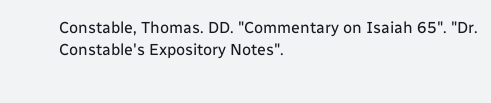Constable, Thomas. DD. "Commentary on Isaiah 65". "Dr. Constable's Expository Notes".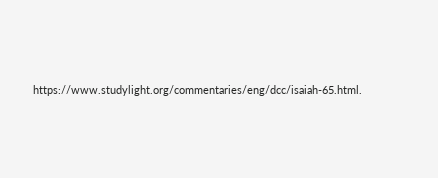https://www.studylight.org/commentaries/eng/dcc/isaiah-65.html.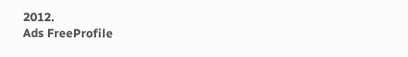2012.
Ads FreeProfile